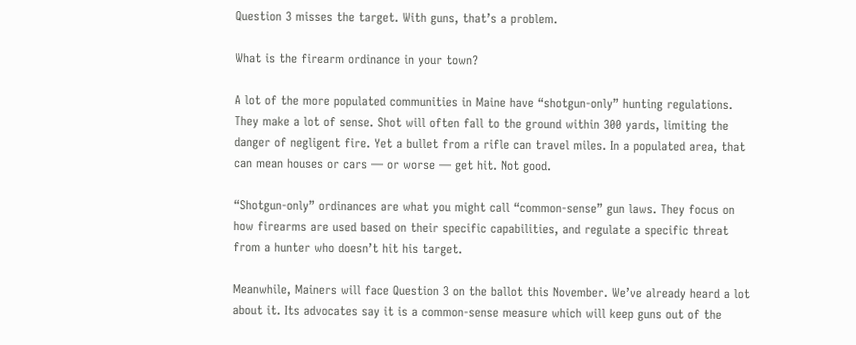Question 3 misses the target. With guns, that’s a problem.

What is the firearm ordinance in your town?

A lot of the more populated communities in Maine have “shotgun-only” hunting regulations. They make a lot of sense. Shot will often fall to the ground within 300 yards, limiting the danger of negligent fire. Yet a bullet from a rifle can travel miles. In a populated area, that can mean houses or cars — or worse — get hit. Not good.

“Shotgun-only” ordinances are what you might call “common-sense” gun laws. They focus on how firearms are used based on their specific capabilities, and regulate a specific threat from a hunter who doesn’t hit his target.

Meanwhile, Mainers will face Question 3 on the ballot this November. We’ve already heard a lot about it. Its advocates say it is a common-sense measure which will keep guns out of the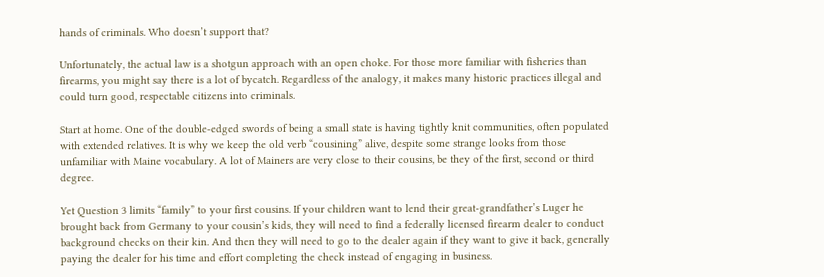hands of criminals. Who doesn’t support that?

Unfortunately, the actual law is a shotgun approach with an open choke. For those more familiar with fisheries than firearms, you might say there is a lot of bycatch. Regardless of the analogy, it makes many historic practices illegal and could turn good, respectable citizens into criminals.

Start at home. One of the double-edged swords of being a small state is having tightly knit communities, often populated with extended relatives. It is why we keep the old verb “cousining” alive, despite some strange looks from those unfamiliar with Maine vocabulary. A lot of Mainers are very close to their cousins, be they of the first, second or third degree.

Yet Question 3 limits “family” to your first cousins. If your children want to lend their great-grandfather’s Luger he brought back from Germany to your cousin’s kids, they will need to find a federally licensed firearm dealer to conduct background checks on their kin. And then they will need to go to the dealer again if they want to give it back, generally paying the dealer for his time and effort completing the check instead of engaging in business.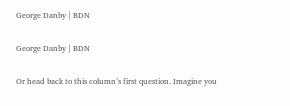George Danby | BDN

George Danby | BDN

Or head back to this column’s first question. Imagine you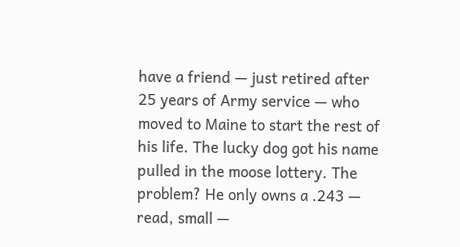have a friend — just retired after 25 years of Army service — who moved to Maine to start the rest of his life. The lucky dog got his name pulled in the moose lottery. The problem? He only owns a .243 — read, small —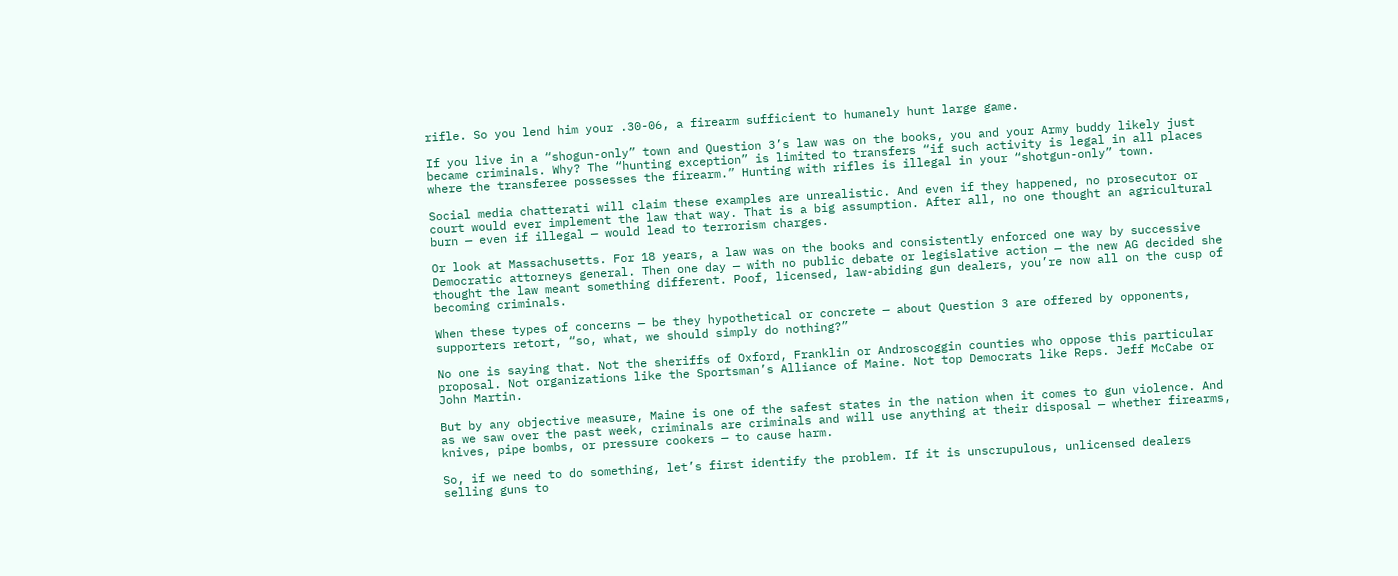rifle. So you lend him your .30-06, a firearm sufficient to humanely hunt large game.

If you live in a “shogun-only” town and Question 3’s law was on the books, you and your Army buddy likely just became criminals. Why? The “hunting exception” is limited to transfers “if such activity is legal in all places where the transferee possesses the firearm.” Hunting with rifles is illegal in your “shotgun-only” town.

Social media chatterati will claim these examples are unrealistic. And even if they happened, no prosecutor or court would ever implement the law that way. That is a big assumption. After all, no one thought an agricultural burn — even if illegal — would lead to terrorism charges.

Or look at Massachusetts. For 18 years, a law was on the books and consistently enforced one way by successive Democratic attorneys general. Then one day — with no public debate or legislative action — the new AG decided she thought the law meant something different. Poof, licensed, law-abiding gun dealers, you’re now all on the cusp of becoming criminals.

When these types of concerns — be they hypothetical or concrete — about Question 3 are offered by opponents, supporters retort, “so, what, we should simply do nothing?”

No one is saying that. Not the sheriffs of Oxford, Franklin or Androscoggin counties who oppose this particular proposal. Not organizations like the Sportsman’s Alliance of Maine. Not top Democrats like Reps. Jeff McCabe or John Martin.

But by any objective measure, Maine is one of the safest states in the nation when it comes to gun violence. And as we saw over the past week, criminals are criminals and will use anything at their disposal — whether firearms, knives, pipe bombs, or pressure cookers — to cause harm.

So, if we need to do something, let’s first identify the problem. If it is unscrupulous, unlicensed dealers selling guns to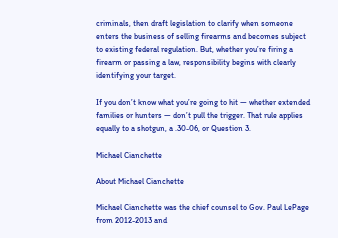criminals, then draft legislation to clarify when someone enters the business of selling firearms and becomes subject to existing federal regulation. But, whether you’re firing a firearm or passing a law, responsibility begins with clearly identifying your target.

If you don’t know what you’re going to hit — whether extended families or hunters — don’t pull the trigger. That rule applies equally to a shotgun, a .30-06, or Question 3.

Michael Cianchette

About Michael Cianchette

Michael Cianchette was the chief counsel to Gov. Paul LePage from 2012-2013 and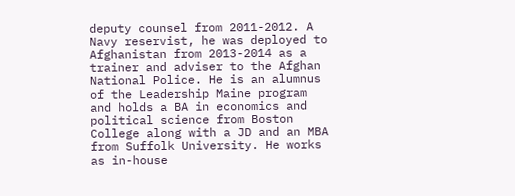deputy counsel from 2011-2012. A Navy reservist, he was deployed to Afghanistan from 2013-2014 as a trainer and adviser to the Afghan National Police. He is an alumnus of the Leadership Maine program and holds a BA in economics and political science from Boston College along with a JD and an MBA from Suffolk University. He works as in-house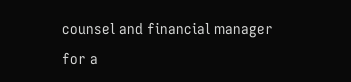counsel and financial manager for a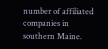number of affiliated companies in southern Maine.